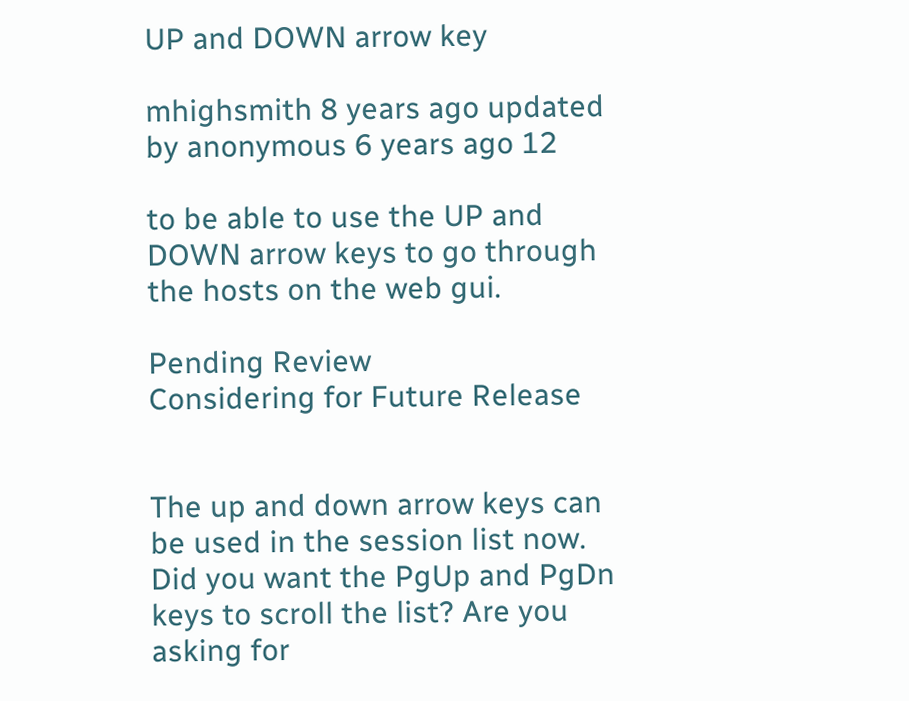UP and DOWN arrow key

mhighsmith 8 years ago updated by anonymous 6 years ago 12

to be able to use the UP and DOWN arrow keys to go through the hosts on the web gui.

Pending Review
Considering for Future Release


The up and down arrow keys can be used in the session list now. Did you want the PgUp and PgDn keys to scroll the list? Are you asking for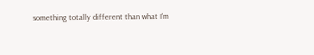something totally different than what I'm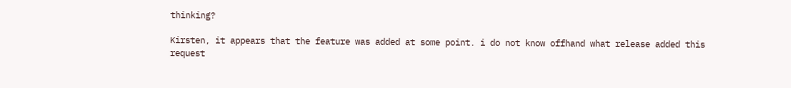thinking?

Kirsten, it appears that the feature was added at some point. i do not know offhand what release added this request